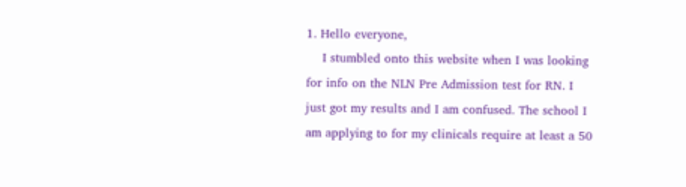1. Hello everyone,
    I stumbled onto this website when I was looking for info on the NLN Pre Admission test for RN. I just got my results and I am confused. The school I am applying to for my clinicals require at least a 50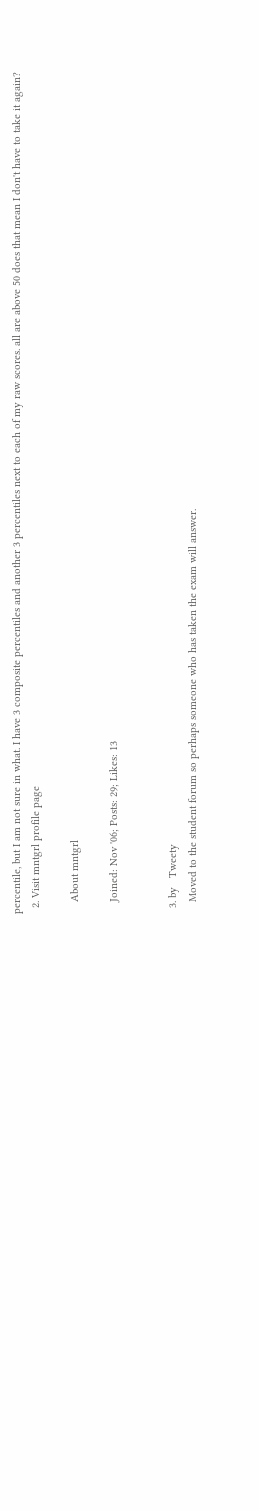percentile, but I am not sure in what. I have 3 composite percentiles and another 3 percentiles next to each of my raw scores. all are above 50 does that mean I don't have to take it again?
  2. Visit mntgrl profile page

    About mntgrl

    Joined: Nov '06; Posts: 29; Likes: 13


  3. by   Tweety
    Moved to the student forum so perhaps someone who has taken the exam will answer.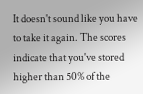It doesn't sound like you have to take it again. The scores indicate that you've stored higher than 50% of the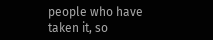people who have taken it, so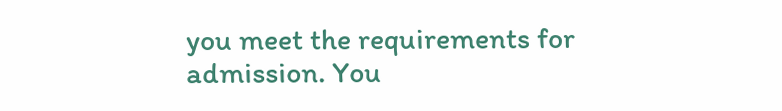you meet the requirements for admission. You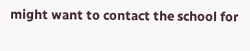might want to contact the school for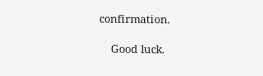confirmation.

    Good luck.